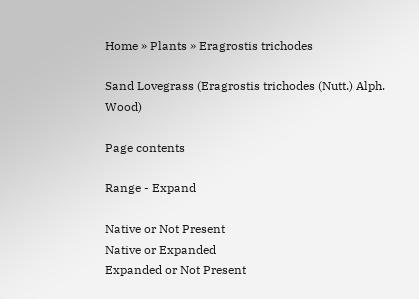Home » Plants » Eragrostis trichodes

Sand Lovegrass (Eragrostis trichodes (Nutt.) Alph. Wood)

Page contents

Range - Expand

Native or Not Present
Native or Expanded
Expanded or Not Present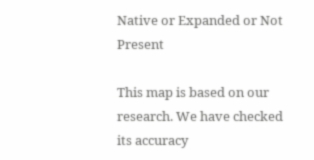Native or Expanded or Not Present

This map is based on our research. We have checked its accuracy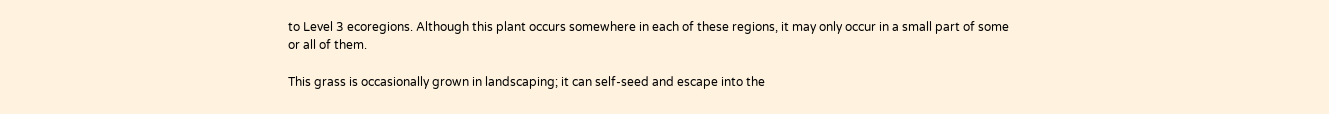to Level 3 ecoregions. Although this plant occurs somewhere in each of these regions, it may only occur in a small part of some or all of them.

This grass is occasionally grown in landscaping; it can self-seed and escape into the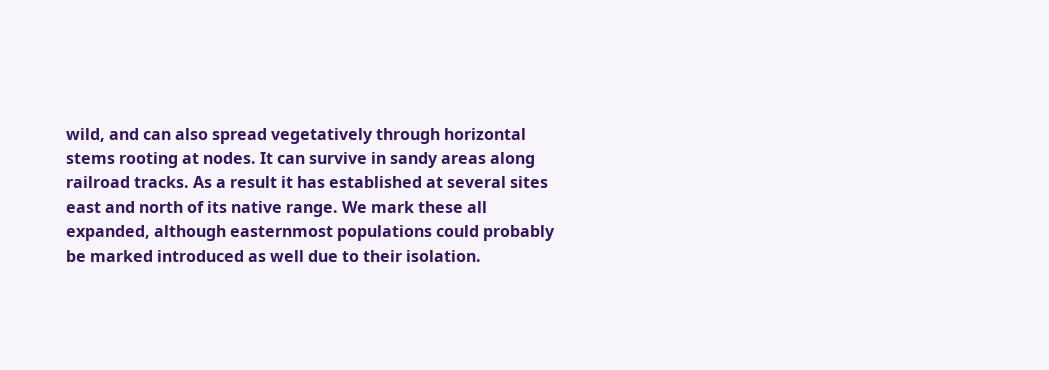wild, and can also spread vegetatively through horizontal stems rooting at nodes. It can survive in sandy areas along railroad tracks. As a result it has established at several sites east and north of its native range. We mark these all expanded, although easternmost populations could probably be marked introduced as well due to their isolation.